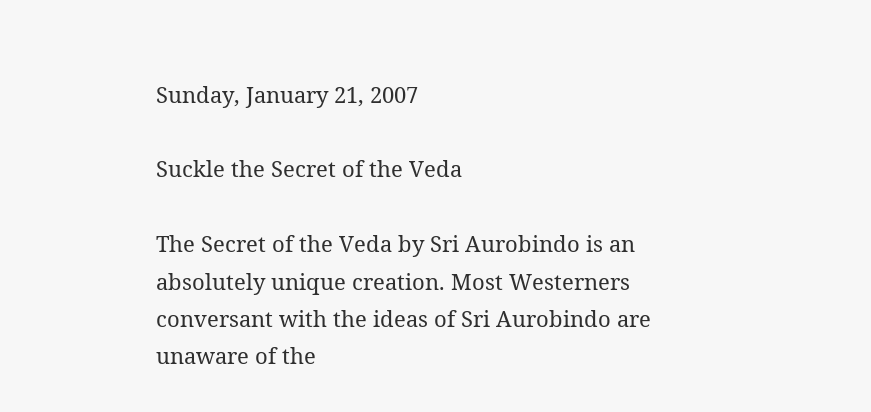Sunday, January 21, 2007

Suckle the Secret of the Veda

The Secret of the Veda by Sri Aurobindo is an absolutely unique creation. Most Westerners conversant with the ideas of Sri Aurobindo are unaware of the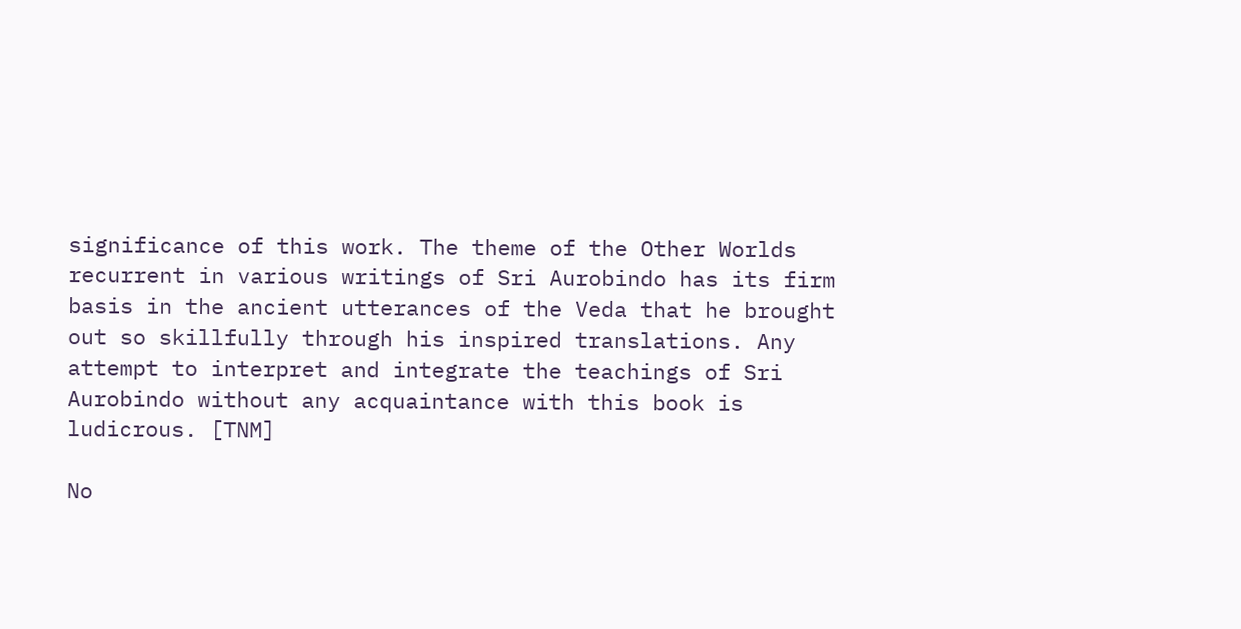significance of this work. The theme of the Other Worlds recurrent in various writings of Sri Aurobindo has its firm basis in the ancient utterances of the Veda that he brought out so skillfully through his inspired translations. Any attempt to interpret and integrate the teachings of Sri Aurobindo without any acquaintance with this book is ludicrous. [TNM]

No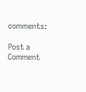comments:

Post a Comment